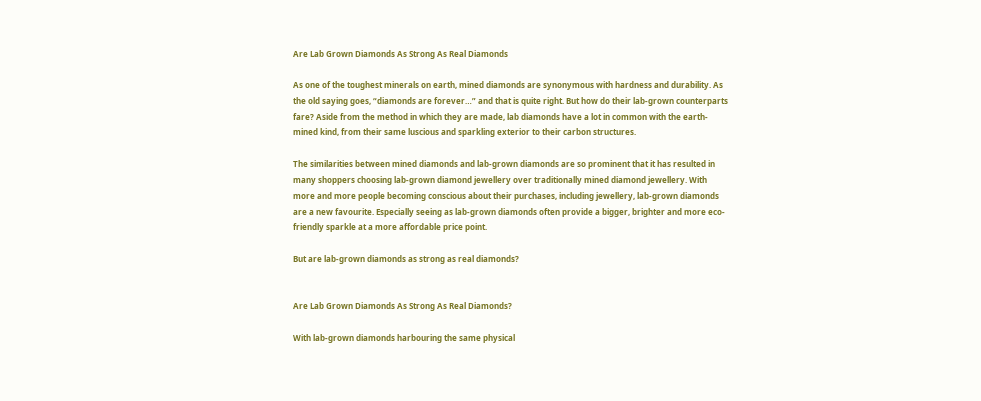Are Lab Grown Diamonds As Strong As Real Diamonds

As one of the toughest minerals on earth, mined diamonds are synonymous with hardness and durability. As the old saying goes, “diamonds are forever…” and that is quite right. But how do their lab-grown counterparts fare? Aside from the method in which they are made, lab diamonds have a lot in common with the earth-mined kind, from their same luscious and sparkling exterior to their carbon structures.

The similarities between mined diamonds and lab-grown diamonds are so prominent that it has resulted in many shoppers choosing lab-grown diamond jewellery over traditionally mined diamond jewellery. With more and more people becoming conscious about their purchases, including jewellery, lab-grown diamonds are a new favourite. Especially seeing as lab-grown diamonds often provide a bigger, brighter and more eco-friendly sparkle at a more affordable price point.

But are lab-grown diamonds as strong as real diamonds?


Are Lab Grown Diamonds As Strong As Real Diamonds?

With lab-grown diamonds harbouring the same physical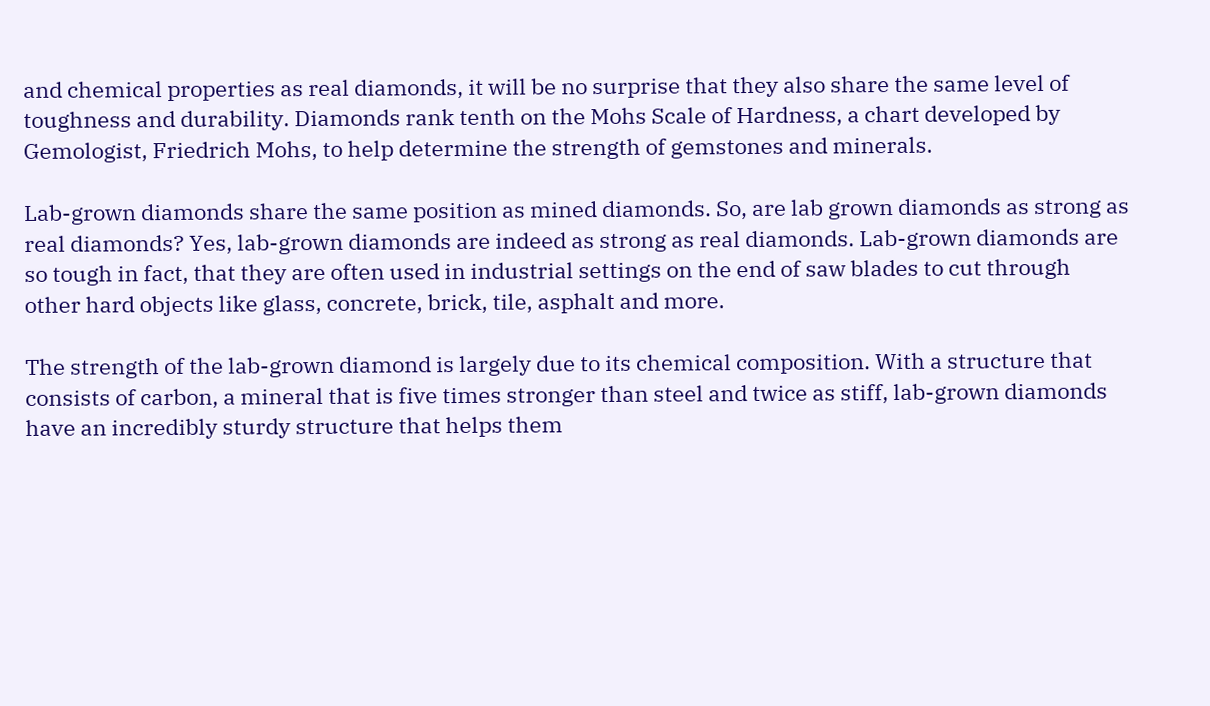and chemical properties as real diamonds, it will be no surprise that they also share the same level of toughness and durability. Diamonds rank tenth on the Mohs Scale of Hardness, a chart developed by Gemologist, Friedrich Mohs, to help determine the strength of gemstones and minerals.

Lab-grown diamonds share the same position as mined diamonds. So, are lab grown diamonds as strong as real diamonds? Yes, lab-grown diamonds are indeed as strong as real diamonds. Lab-grown diamonds are so tough in fact, that they are often used in industrial settings on the end of saw blades to cut through other hard objects like glass, concrete, brick, tile, asphalt and more.

The strength of the lab-grown diamond is largely due to its chemical composition. With a structure that consists of carbon, a mineral that is five times stronger than steel and twice as stiff, lab-grown diamonds have an incredibly sturdy structure that helps them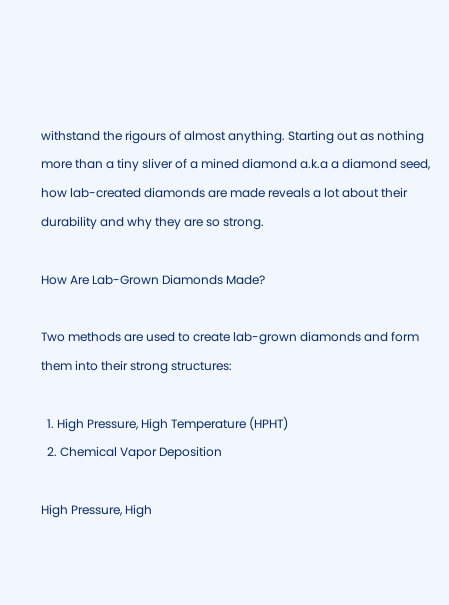withstand the rigours of almost anything. Starting out as nothing more than a tiny sliver of a mined diamond a.k.a a diamond seed, how lab-created diamonds are made reveals a lot about their durability and why they are so strong.

How Are Lab-Grown Diamonds Made?

Two methods are used to create lab-grown diamonds and form them into their strong structures:

  1. High Pressure, High Temperature (HPHT)
  2. Chemical Vapor Deposition

High Pressure, High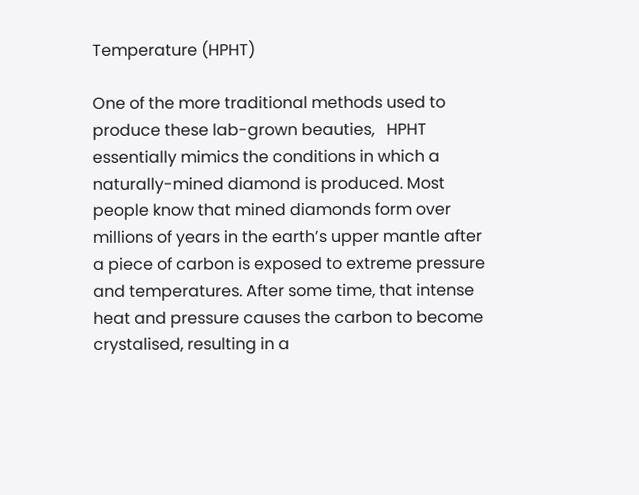Temperature (HPHT)

One of the more traditional methods used to produce these lab-grown beauties,   HPHT essentially mimics the conditions in which a naturally-mined diamond is produced. Most people know that mined diamonds form over millions of years in the earth’s upper mantle after a piece of carbon is exposed to extreme pressure and temperatures. After some time, that intense heat and pressure causes the carbon to become crystalised, resulting in a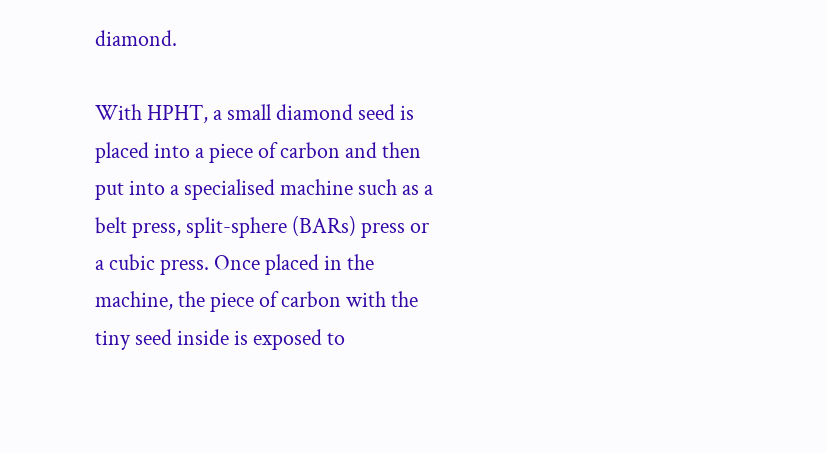diamond.

With HPHT, a small diamond seed is placed into a piece of carbon and then put into a specialised machine such as a belt press, split-sphere (BARs) press or a cubic press. Once placed in the machine, the piece of carbon with the tiny seed inside is exposed to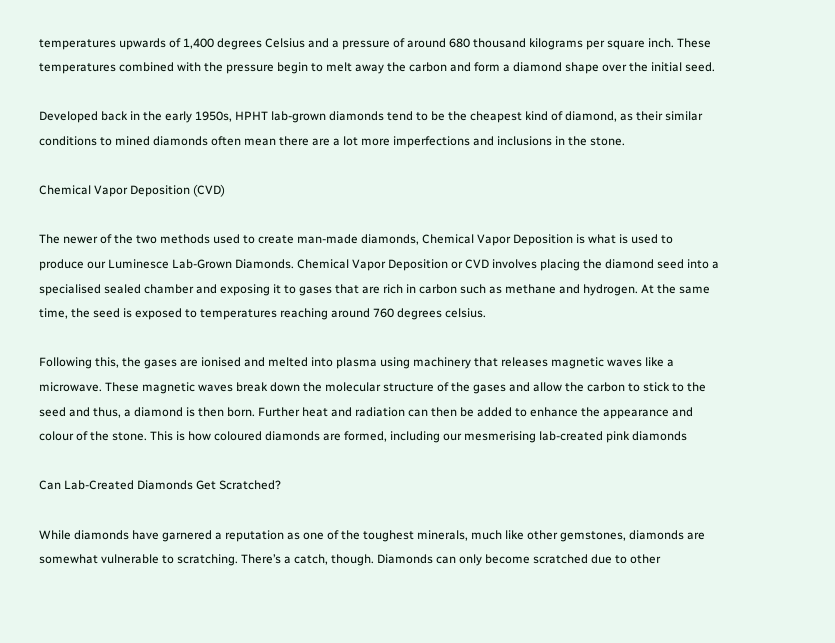temperatures upwards of 1,400 degrees Celsius and a pressure of around 680 thousand kilograms per square inch. These temperatures combined with the pressure begin to melt away the carbon and form a diamond shape over the initial seed.

Developed back in the early 1950s, HPHT lab-grown diamonds tend to be the cheapest kind of diamond, as their similar conditions to mined diamonds often mean there are a lot more imperfections and inclusions in the stone.

Chemical Vapor Deposition (CVD)

The newer of the two methods used to create man-made diamonds, Chemical Vapor Deposition is what is used to produce our Luminesce Lab-Grown Diamonds. Chemical Vapor Deposition or CVD involves placing the diamond seed into a specialised sealed chamber and exposing it to gases that are rich in carbon such as methane and hydrogen. At the same time, the seed is exposed to temperatures reaching around 760 degrees celsius.

Following this, the gases are ionised and melted into plasma using machinery that releases magnetic waves like a microwave. These magnetic waves break down the molecular structure of the gases and allow the carbon to stick to the seed and thus, a diamond is then born. Further heat and radiation can then be added to enhance the appearance and colour of the stone. This is how coloured diamonds are formed, including our mesmerising lab-created pink diamonds

Can Lab-Created Diamonds Get Scratched?

While diamonds have garnered a reputation as one of the toughest minerals, much like other gemstones, diamonds are somewhat vulnerable to scratching. There’s a catch, though. Diamonds can only become scratched due to other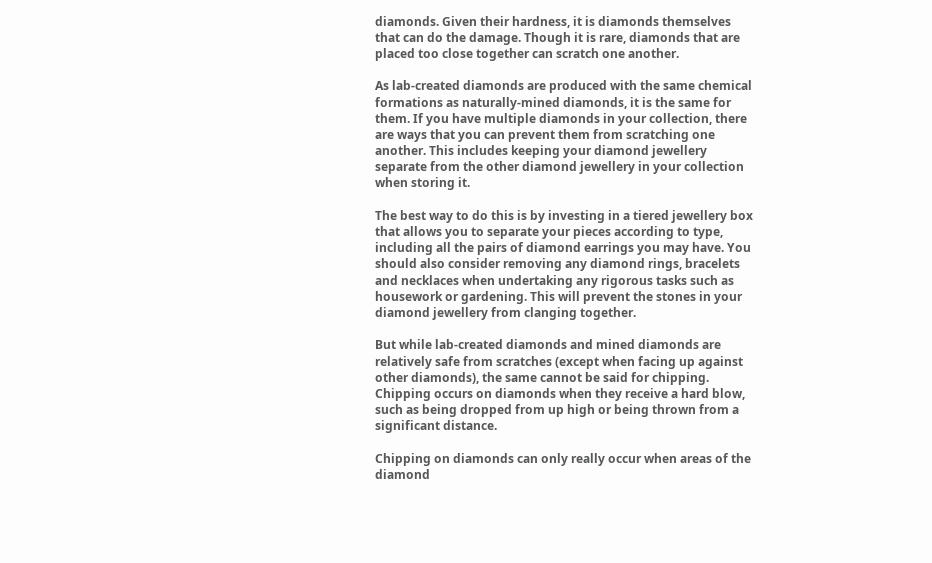diamonds. Given their hardness, it is diamonds themselves that can do the damage. Though it is rare, diamonds that are placed too close together can scratch one another.

As lab-created diamonds are produced with the same chemical formations as naturally-mined diamonds, it is the same for them. If you have multiple diamonds in your collection, there are ways that you can prevent them from scratching one another. This includes keeping your diamond jewellery separate from the other diamond jewellery in your collection when storing it.

The best way to do this is by investing in a tiered jewellery box that allows you to separate your pieces according to type, including all the pairs of diamond earrings you may have. You should also consider removing any diamond rings, bracelets and necklaces when undertaking any rigorous tasks such as housework or gardening. This will prevent the stones in your diamond jewellery from clanging together.

But while lab-created diamonds and mined diamonds are relatively safe from scratches (except when facing up against other diamonds), the same cannot be said for chipping. Chipping occurs on diamonds when they receive a hard blow, such as being dropped from up high or being thrown from a significant distance.

Chipping on diamonds can only really occur when areas of the diamond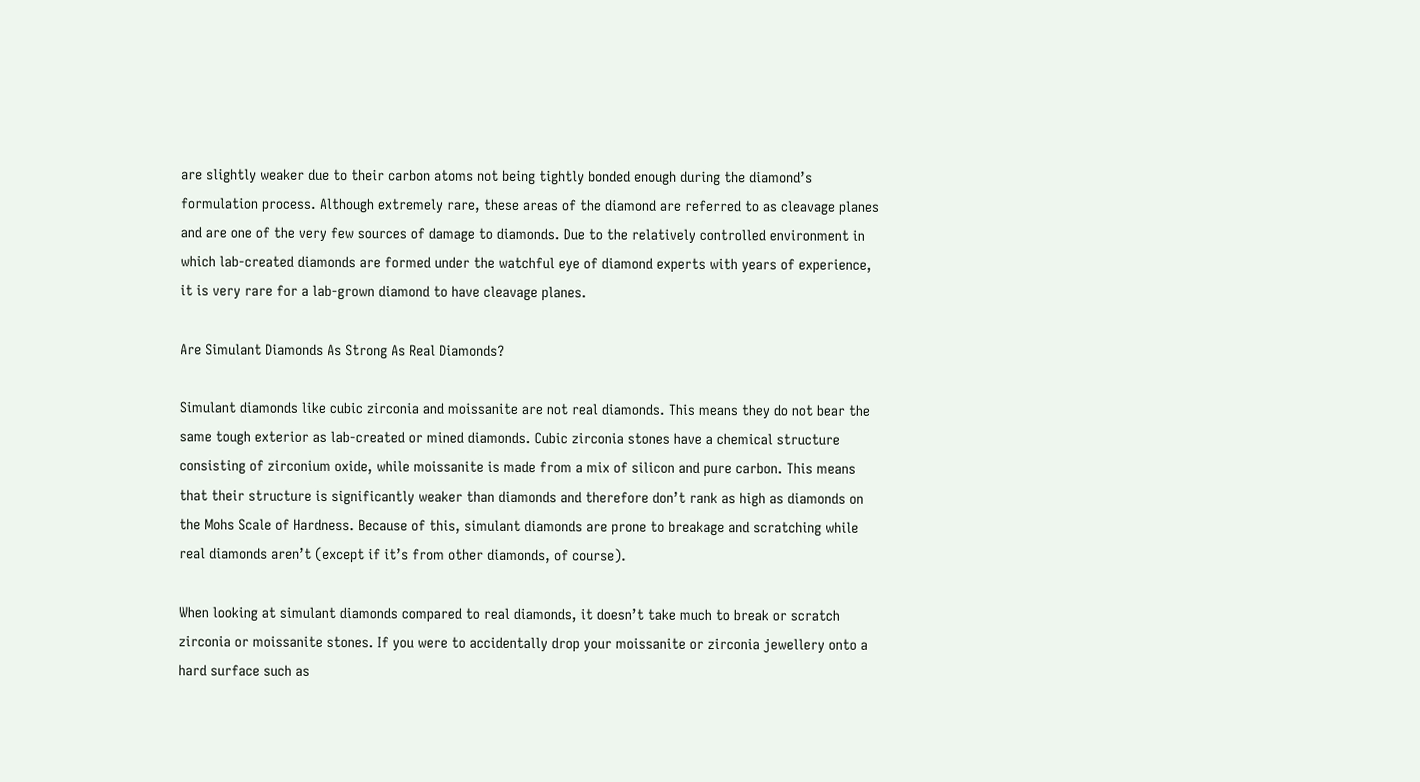are slightly weaker due to their carbon atoms not being tightly bonded enough during the diamond’s formulation process. Although extremely rare, these areas of the diamond are referred to as cleavage planes and are one of the very few sources of damage to diamonds. Due to the relatively controlled environment in which lab-created diamonds are formed under the watchful eye of diamond experts with years of experience, it is very rare for a lab-grown diamond to have cleavage planes.

Are Simulant Diamonds As Strong As Real Diamonds?

Simulant diamonds like cubic zirconia and moissanite are not real diamonds. This means they do not bear the same tough exterior as lab-created or mined diamonds. Cubic zirconia stones have a chemical structure consisting of zirconium oxide, while moissanite is made from a mix of silicon and pure carbon. This means that their structure is significantly weaker than diamonds and therefore don’t rank as high as diamonds on the Mohs Scale of Hardness. Because of this, simulant diamonds are prone to breakage and scratching while real diamonds aren’t (except if it’s from other diamonds, of course).

When looking at simulant diamonds compared to real diamonds, it doesn’t take much to break or scratch zirconia or moissanite stones. If you were to accidentally drop your moissanite or zirconia jewellery onto a hard surface such as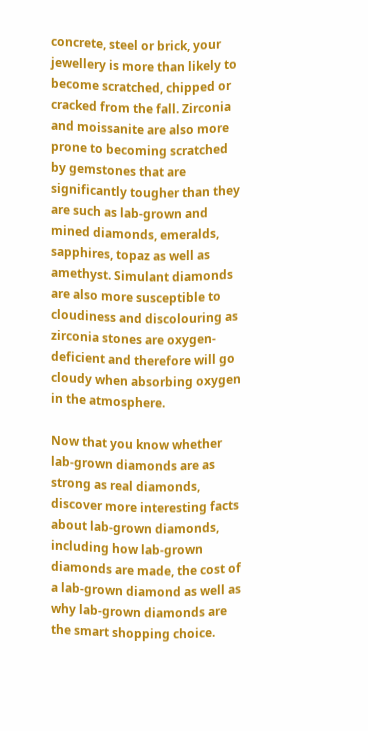concrete, steel or brick, your jewellery is more than likely to become scratched, chipped or cracked from the fall. Zirconia and moissanite are also more prone to becoming scratched by gemstones that are significantly tougher than they are such as lab-grown and mined diamonds, emeralds, sapphires, topaz as well as amethyst. Simulant diamonds are also more susceptible to cloudiness and discolouring as zirconia stones are oxygen-deficient and therefore will go cloudy when absorbing oxygen in the atmosphere.

Now that you know whether lab-grown diamonds are as strong as real diamonds, discover more interesting facts about lab-grown diamonds, including how lab-grown diamonds are made, the cost of a lab-grown diamond as well as why lab-grown diamonds are the smart shopping choice.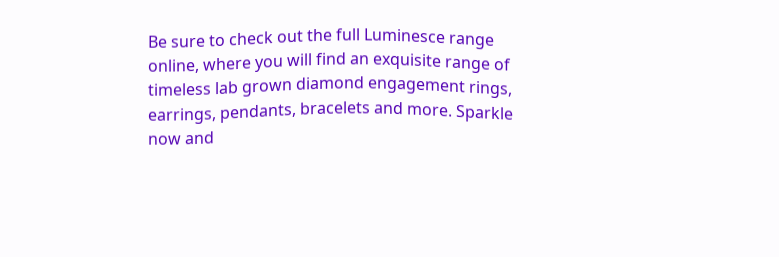Be sure to check out the full Luminesce range online, where you will find an exquisite range of timeless lab grown diamond engagement rings, earrings, pendants, bracelets and more. Sparkle now and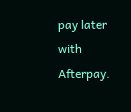pay later with Afterpay.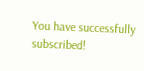You have successfully subscribed!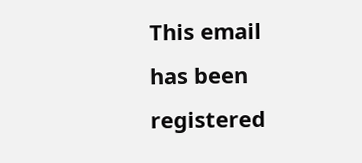This email has been registered